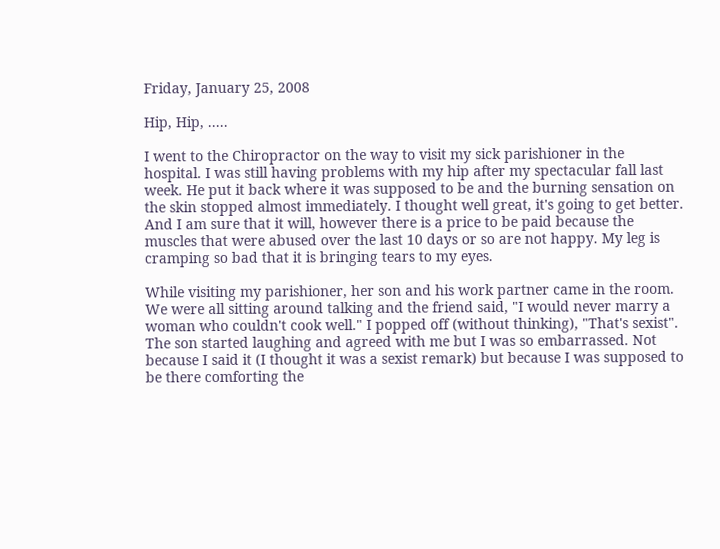Friday, January 25, 2008

Hip, Hip, .....

I went to the Chiropractor on the way to visit my sick parishioner in the hospital. I was still having problems with my hip after my spectacular fall last week. He put it back where it was supposed to be and the burning sensation on the skin stopped almost immediately. I thought well great, it's going to get better. And I am sure that it will, however there is a price to be paid because the muscles that were abused over the last 10 days or so are not happy. My leg is cramping so bad that it is bringing tears to my eyes.

While visiting my parishioner, her son and his work partner came in the room. We were all sitting around talking and the friend said, "I would never marry a woman who couldn't cook well." I popped off (without thinking), "That's sexist". The son started laughing and agreed with me but I was so embarrassed. Not because I said it (I thought it was a sexist remark) but because I was supposed to be there comforting the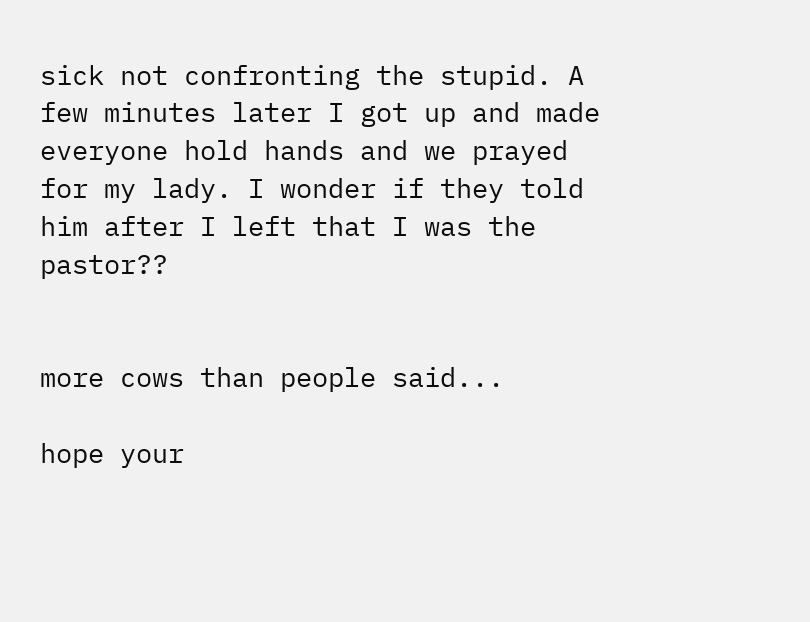sick not confronting the stupid. A few minutes later I got up and made everyone hold hands and we prayed for my lady. I wonder if they told him after I left that I was the pastor??


more cows than people said...

hope your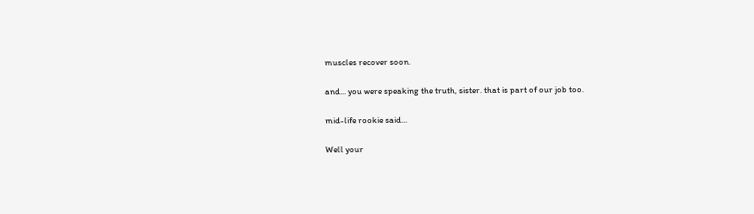muscles recover soon.

and... you were speaking the truth, sister. that is part of our job too.

mid-life rookie said...

Well your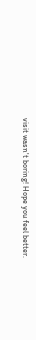visit wasn't boring! Hope you feel better.